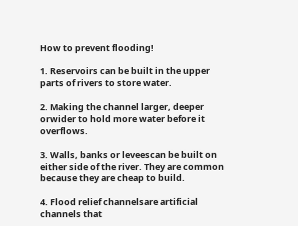How to prevent flooding!

1. Reservoirs can be built in the upper parts of rivers to store water.

2. Making the channel larger, deeper orwider to hold more water before it overflows.

3. Walls, banks or leveescan be built on either side of the river. They are common because they are cheap to build.

4. Flood relief channelsare artificial channels that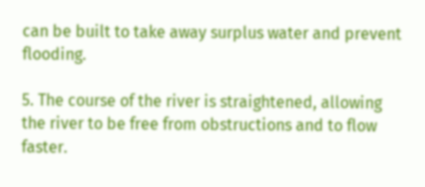can be built to take away surplus water and prevent flooding.

5. The course of the river is straightened, allowing the river to be free from obstructions and to flow faster.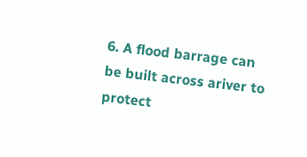6. A flood barrage can be built across ariver to protect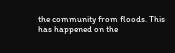the community from floods. This has happened on the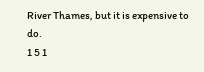River Thames, but it is expensive to do.
1 5 1